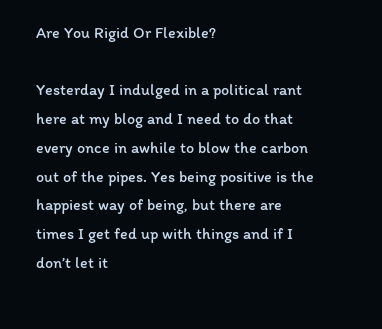Are You Rigid Or Flexible?

Yesterday I indulged in a political rant here at my blog and I need to do that every once in awhile to blow the carbon out of the pipes. Yes being positive is the happiest way of being, but there are times I get fed up with things and if I don’t let it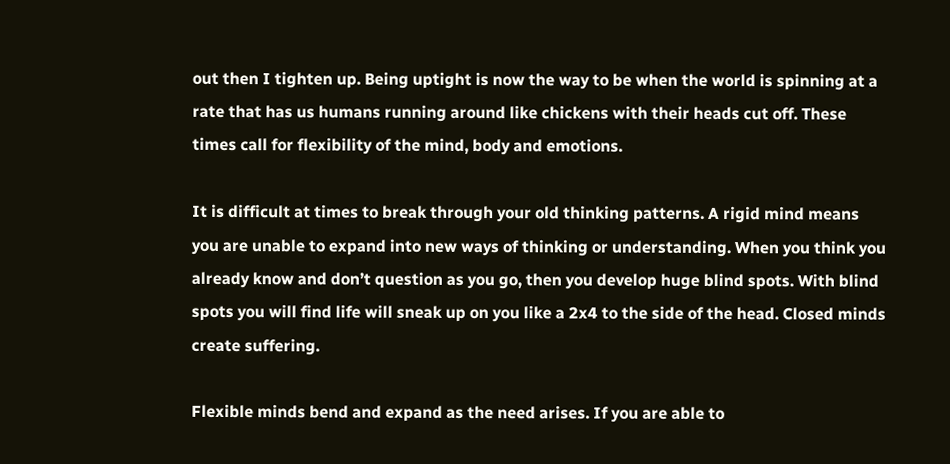out then I tighten up. Being uptight is now the way to be when the world is spinning at a rate that has us humans running around like chickens with their heads cut off. These times call for flexibility of the mind, body and emotions.

It is difficult at times to break through your old thinking patterns. A rigid mind means you are unable to expand into new ways of thinking or understanding. When you think you already know and don’t question as you go, then you develop huge blind spots. With blind spots you will find life will sneak up on you like a 2x4 to the side of the head. Closed minds create suffering.

Flexible minds bend and expand as the need arises. If you are able to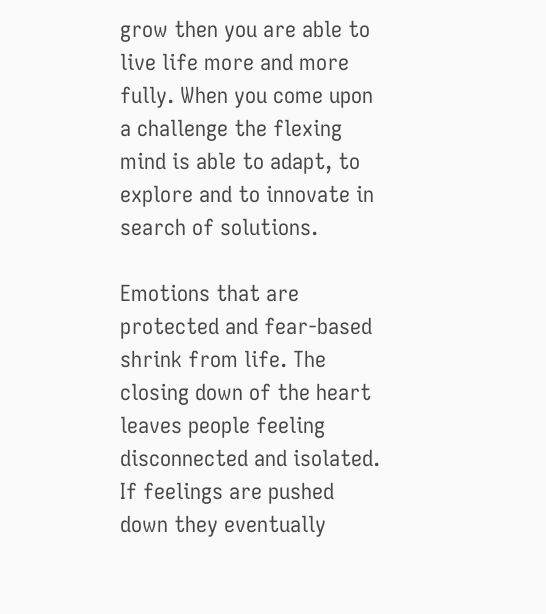grow then you are able to live life more and more fully. When you come upon a challenge the flexing mind is able to adapt, to explore and to innovate in search of solutions.

Emotions that are protected and fear-based shrink from life. The closing down of the heart leaves people feeling disconnected and isolated. If feelings are pushed down they eventually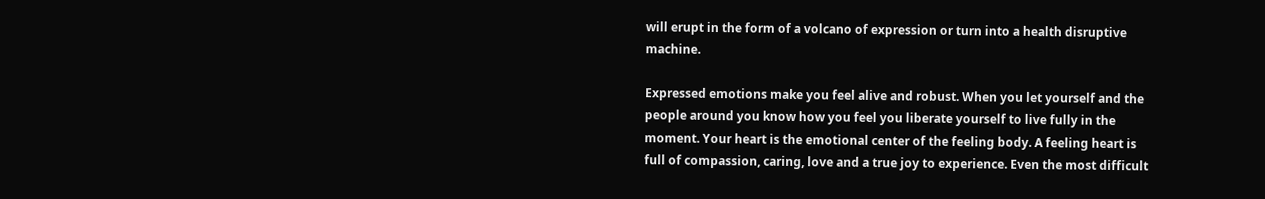will erupt in the form of a volcano of expression or turn into a health disruptive machine.

Expressed emotions make you feel alive and robust. When you let yourself and the people around you know how you feel you liberate yourself to live fully in the moment. Your heart is the emotional center of the feeling body. A feeling heart is full of compassion, caring, love and a true joy to experience. Even the most difficult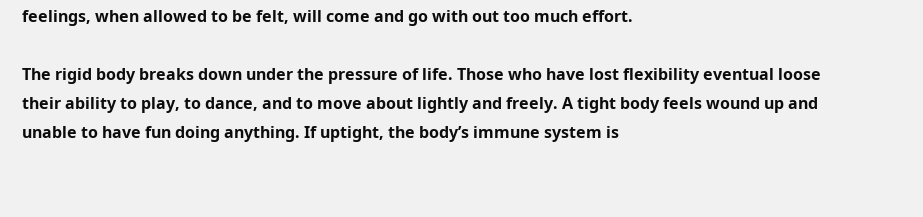feelings, when allowed to be felt, will come and go with out too much effort.

The rigid body breaks down under the pressure of life. Those who have lost flexibility eventual loose their ability to play, to dance, and to move about lightly and freely. A tight body feels wound up and unable to have fun doing anything. If uptight, the body’s immune system is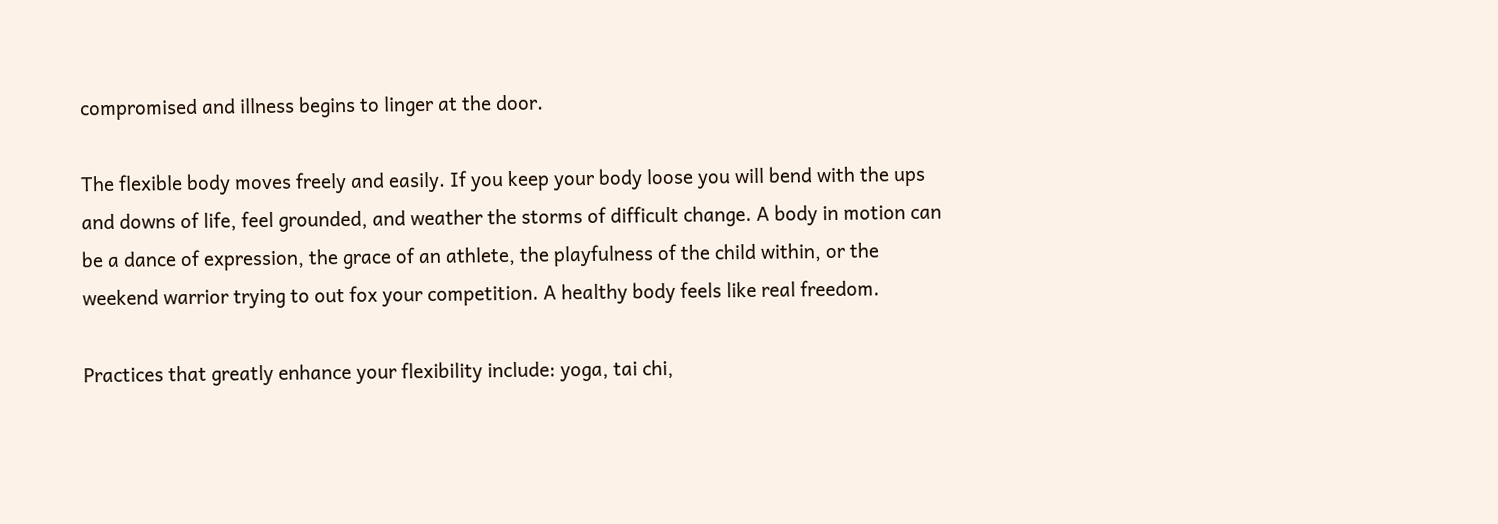compromised and illness begins to linger at the door.

The flexible body moves freely and easily. If you keep your body loose you will bend with the ups and downs of life, feel grounded, and weather the storms of difficult change. A body in motion can be a dance of expression, the grace of an athlete, the playfulness of the child within, or the weekend warrior trying to out fox your competition. A healthy body feels like real freedom.

Practices that greatly enhance your flexibility include: yoga, tai chi,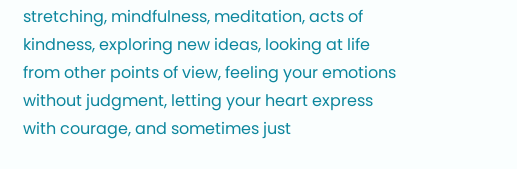stretching, mindfulness, meditation, acts of kindness, exploring new ideas, looking at life from other points of view, feeling your emotions without judgment, letting your heart express with courage, and sometimes just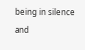being in silence and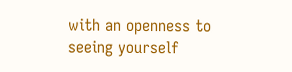with an openness to seeing yourself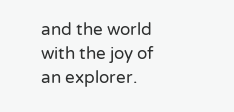and the world with the joy of an explorer.